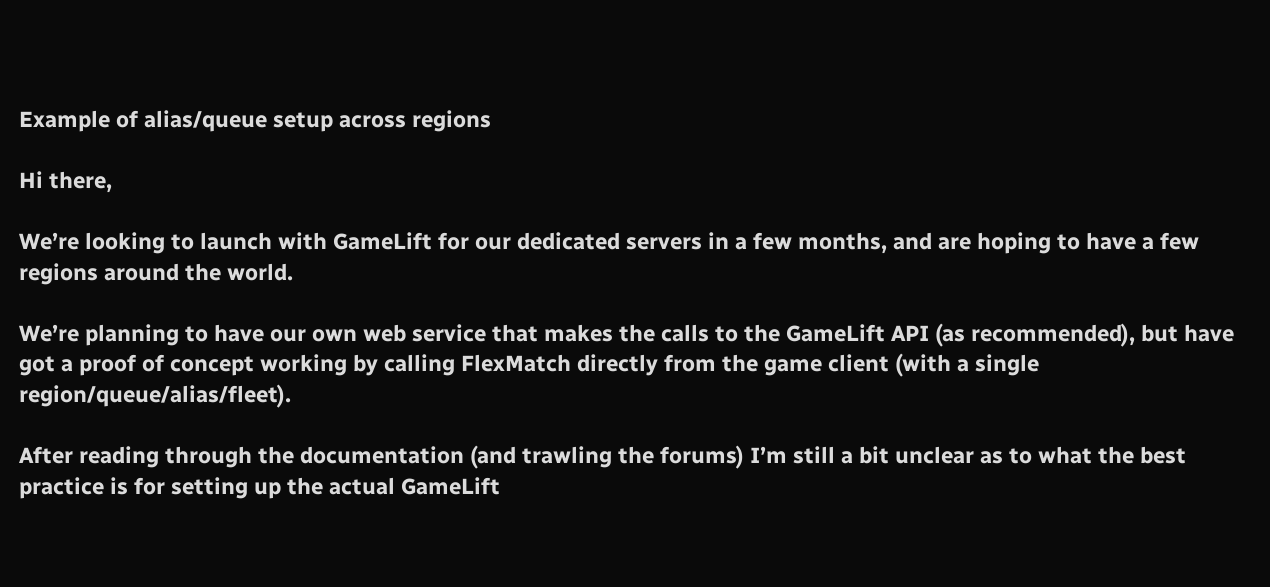Example of alias/queue setup across regions

Hi there,

We’re looking to launch with GameLift for our dedicated servers in a few months, and are hoping to have a few regions around the world.

We’re planning to have our own web service that makes the calls to the GameLift API (as recommended), but have got a proof of concept working by calling FlexMatch directly from the game client (with a single region/queue/alias/fleet).

After reading through the documentation (and trawling the forums) I’m still a bit unclear as to what the best practice is for setting up the actual GameLift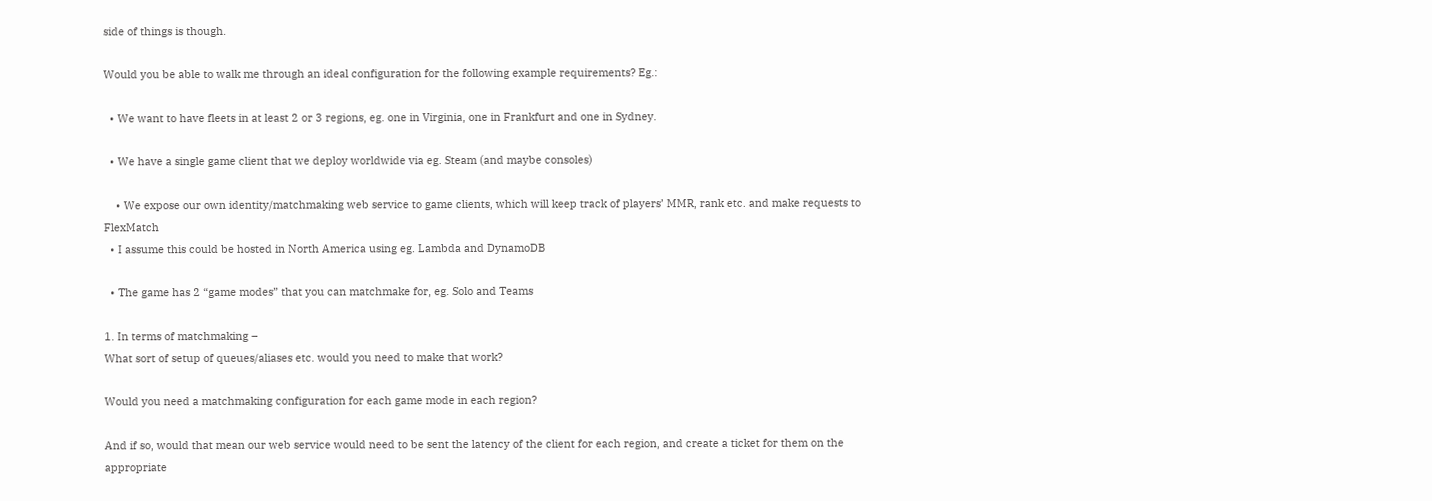side of things is though.

Would you be able to walk me through an ideal configuration for the following example requirements? Eg.:

  • We want to have fleets in at least 2 or 3 regions, eg. one in Virginia, one in Frankfurt and one in Sydney.

  • We have a single game client that we deploy worldwide via eg. Steam (and maybe consoles)

    • We expose our own identity/matchmaking web service to game clients, which will keep track of players’ MMR, rank etc. and make requests to FlexMatch
  • I assume this could be hosted in North America using eg. Lambda and DynamoDB

  • The game has 2 “game modes” that you can matchmake for, eg. Solo and Teams

1. In terms of matchmaking –
What sort of setup of queues/aliases etc. would you need to make that work?

Would you need a matchmaking configuration for each game mode in each region?

And if so, would that mean our web service would need to be sent the latency of the client for each region, and create a ticket for them on the appropriate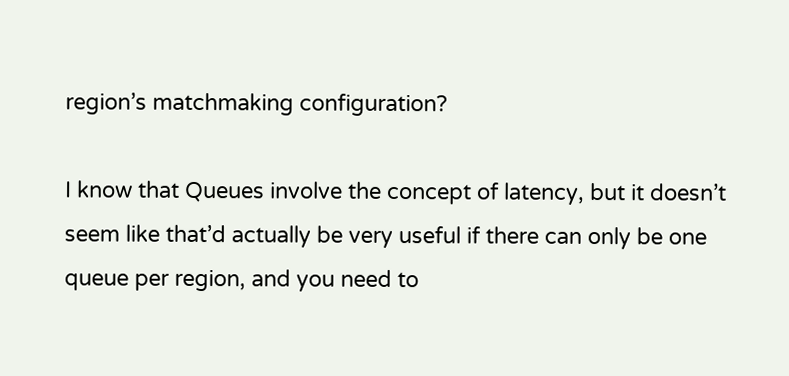region’s matchmaking configuration?

I know that Queues involve the concept of latency, but it doesn’t seem like that’d actually be very useful if there can only be one queue per region, and you need to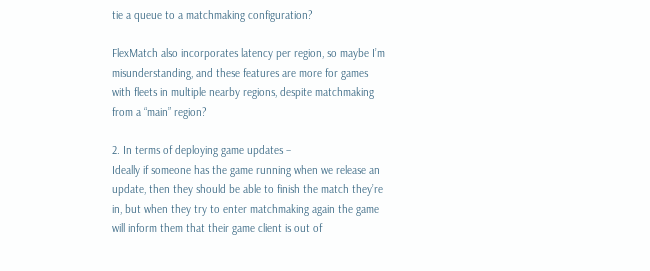tie a queue to a matchmaking configuration?

FlexMatch also incorporates latency per region, so maybe I’m misunderstanding, and these features are more for games with fleets in multiple nearby regions, despite matchmaking from a “main” region?

2. In terms of deploying game updates –
Ideally if someone has the game running when we release an update, then they should be able to finish the match they’re in, but when they try to enter matchmaking again the game will inform them that their game client is out of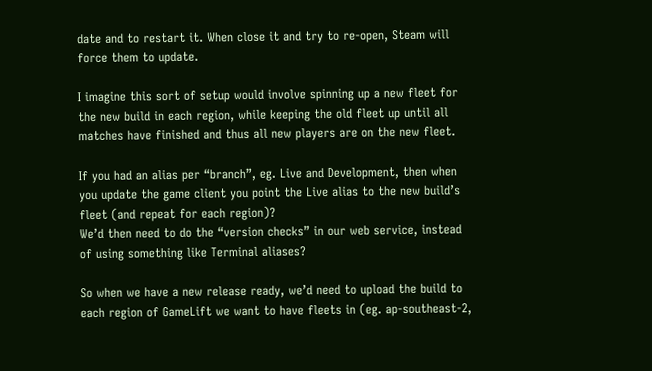date and to restart it. When close it and try to re-open, Steam will force them to update.

I imagine this sort of setup would involve spinning up a new fleet for the new build in each region, while keeping the old fleet up until all matches have finished and thus all new players are on the new fleet.

If you had an alias per “branch”, eg. Live and Development, then when you update the game client you point the Live alias to the new build’s fleet (and repeat for each region)?
We’d then need to do the “version checks” in our web service, instead of using something like Terminal aliases?

So when we have a new release ready, we’d need to upload the build to each region of GameLift we want to have fleets in (eg. ap-southeast-2,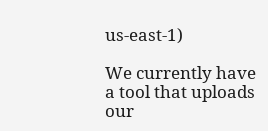us-east-1)

We currently have a tool that uploads our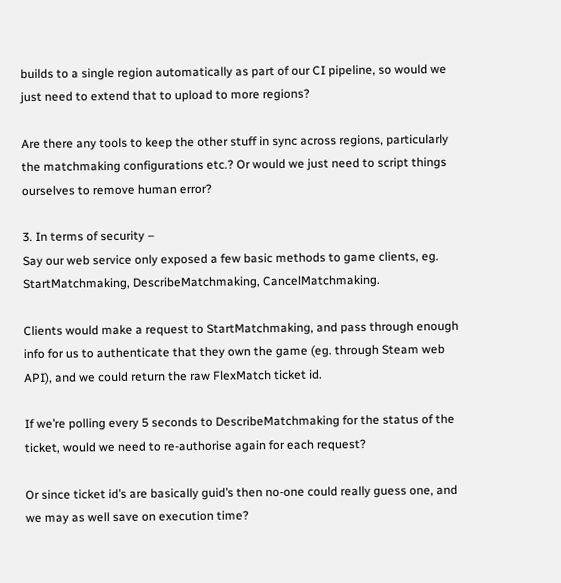builds to a single region automatically as part of our CI pipeline, so would we just need to extend that to upload to more regions?

Are there any tools to keep the other stuff in sync across regions, particularly the matchmaking configurations etc.? Or would we just need to script things ourselves to remove human error?

3. In terms of security –
Say our web service only exposed a few basic methods to game clients, eg. StartMatchmaking, DescribeMatchmaking, CancelMatchmaking.

Clients would make a request to StartMatchmaking, and pass through enough info for us to authenticate that they own the game (eg. through Steam web API), and we could return the raw FlexMatch ticket id.

If we’re polling every 5 seconds to DescribeMatchmaking for the status of the ticket, would we need to re-authorise again for each request?

Or since ticket id’s are basically guid’s then no-one could really guess one, and we may as well save on execution time?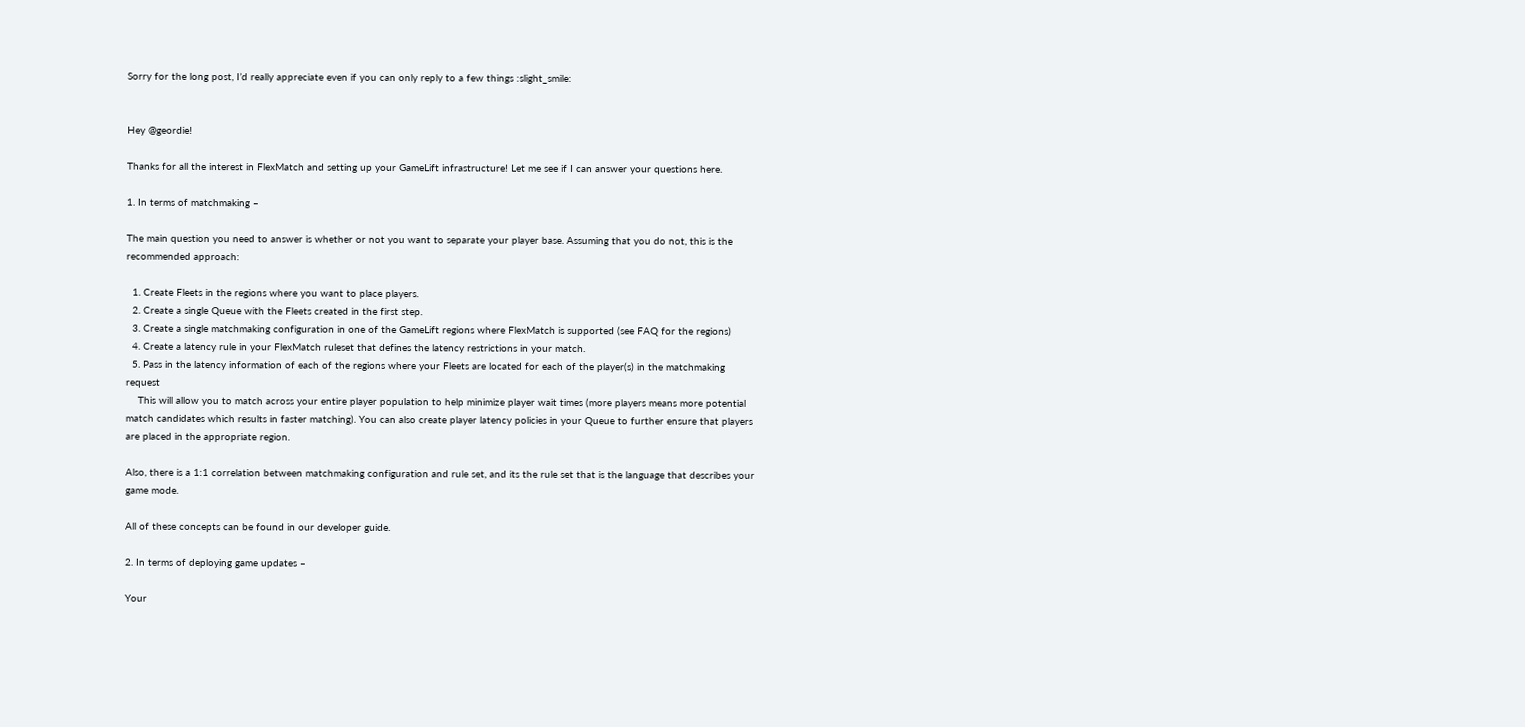Sorry for the long post, I’d really appreciate even if you can only reply to a few things :slight_smile:


Hey @geordie!

Thanks for all the interest in FlexMatch and setting up your GameLift infrastructure! Let me see if I can answer your questions here.

1. In terms of matchmaking –

The main question you need to answer is whether or not you want to separate your player base. Assuming that you do not, this is the recommended approach:

  1. Create Fleets in the regions where you want to place players.
  2. Create a single Queue with the Fleets created in the first step.
  3. Create a single matchmaking configuration in one of the GameLift regions where FlexMatch is supported (see FAQ for the regions)
  4. Create a latency rule in your FlexMatch ruleset that defines the latency restrictions in your match.
  5. Pass in the latency information of each of the regions where your Fleets are located for each of the player(s) in the matchmaking request
    This will allow you to match across your entire player population to help minimize player wait times (more players means more potential match candidates which results in faster matching). You can also create player latency policies in your Queue to further ensure that players are placed in the appropriate region.

Also, there is a 1:1 correlation between matchmaking configuration and rule set, and its the rule set that is the language that describes your game mode.

All of these concepts can be found in our developer guide.

2. In terms of deploying game updates –

Your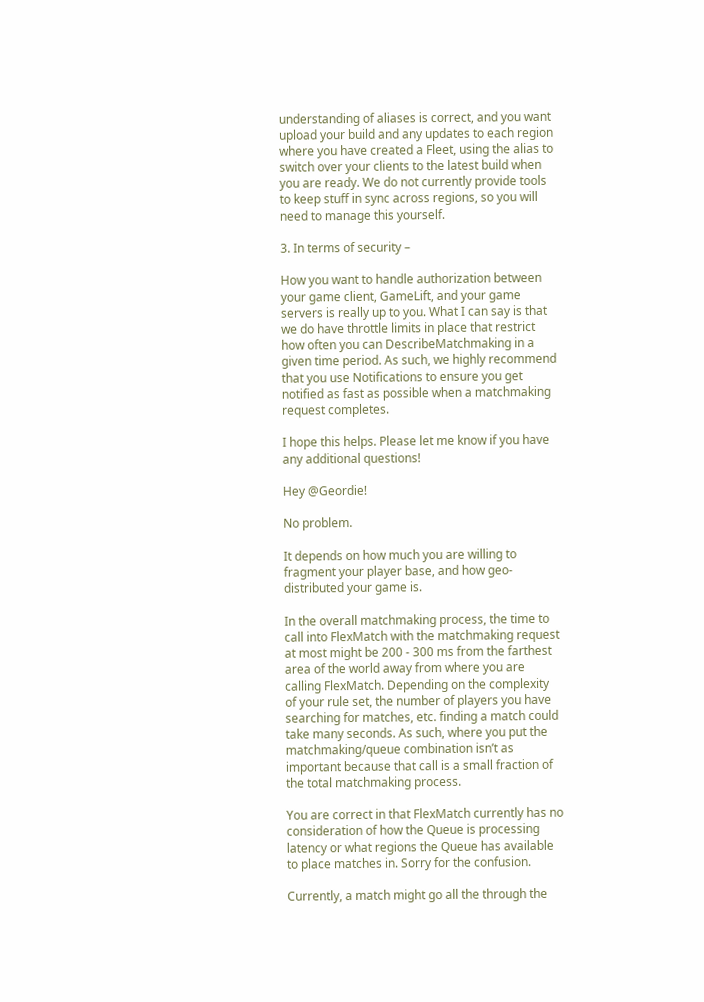understanding of aliases is correct, and you want upload your build and any updates to each region where you have created a Fleet, using the alias to switch over your clients to the latest build when you are ready. We do not currently provide tools to keep stuff in sync across regions, so you will need to manage this yourself.

3. In terms of security –

How you want to handle authorization between your game client, GameLift, and your game servers is really up to you. What I can say is that we do have throttle limits in place that restrict how often you can DescribeMatchmaking in a given time period. As such, we highly recommend that you use Notifications to ensure you get notified as fast as possible when a matchmaking request completes.

I hope this helps. Please let me know if you have any additional questions!

Hey @Geordie!

No problem.

It depends on how much you are willing to fragment your player base, and how geo-distributed your game is.

In the overall matchmaking process, the time to call into FlexMatch with the matchmaking request at most might be 200 - 300 ms from the farthest area of the world away from where you are calling FlexMatch. Depending on the complexity of your rule set, the number of players you have searching for matches, etc. finding a match could take many seconds. As such, where you put the matchmaking/queue combination isn’t as important because that call is a small fraction of the total matchmaking process.

You are correct in that FlexMatch currently has no consideration of how the Queue is processing latency or what regions the Queue has available to place matches in. Sorry for the confusion.

Currently, a match might go all the through the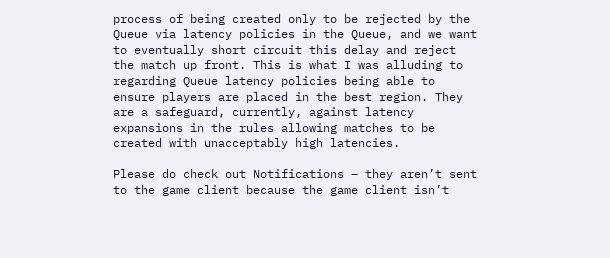process of being created only to be rejected by the Queue via latency policies in the Queue, and we want to eventually short circuit this delay and reject the match up front. This is what I was alluding to regarding Queue latency policies being able to ensure players are placed in the best region. They are a safeguard, currently, against latency expansions in the rules allowing matches to be created with unacceptably high latencies.

Please do check out Notifications – they aren’t sent to the game client because the game client isn’t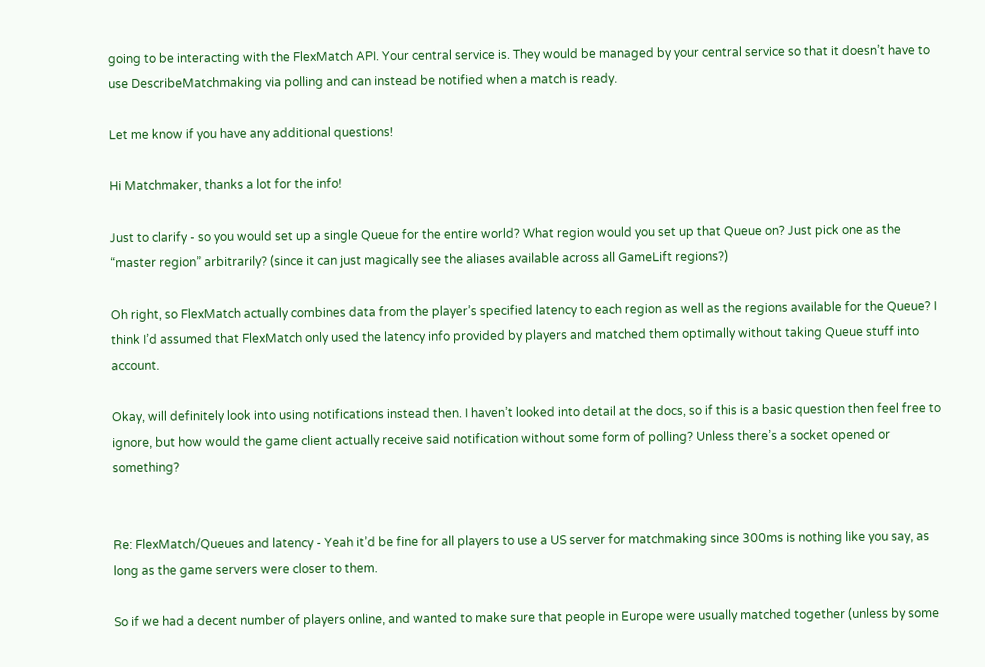going to be interacting with the FlexMatch API. Your central service is. They would be managed by your central service so that it doesn’t have to use DescribeMatchmaking via polling and can instead be notified when a match is ready.

Let me know if you have any additional questions!

Hi Matchmaker, thanks a lot for the info!

Just to clarify - so you would set up a single Queue for the entire world? What region would you set up that Queue on? Just pick one as the “master region” arbitrarily? (since it can just magically see the aliases available across all GameLift regions?)

Oh right, so FlexMatch actually combines data from the player’s specified latency to each region as well as the regions available for the Queue? I think I’d assumed that FlexMatch only used the latency info provided by players and matched them optimally without taking Queue stuff into account.

Okay, will definitely look into using notifications instead then. I haven’t looked into detail at the docs, so if this is a basic question then feel free to ignore, but how would the game client actually receive said notification without some form of polling? Unless there’s a socket opened or something?


Re: FlexMatch/Queues and latency - Yeah it’d be fine for all players to use a US server for matchmaking since 300ms is nothing like you say, as long as the game servers were closer to them.

So if we had a decent number of players online, and wanted to make sure that people in Europe were usually matched together (unless by some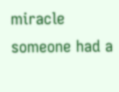miracle someone had a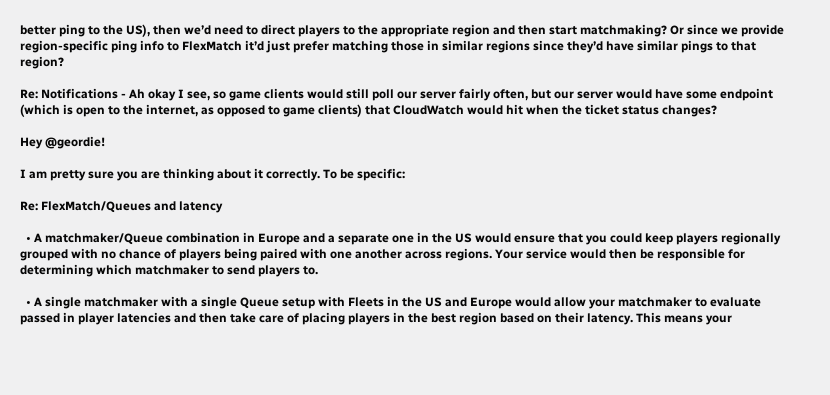better ping to the US), then we’d need to direct players to the appropriate region and then start matchmaking? Or since we provide region-specific ping info to FlexMatch it’d just prefer matching those in similar regions since they’d have similar pings to that region?

Re: Notifications - Ah okay I see, so game clients would still poll our server fairly often, but our server would have some endpoint (which is open to the internet, as opposed to game clients) that CloudWatch would hit when the ticket status changes?

Hey @geordie!

I am pretty sure you are thinking about it correctly. To be specific:

Re: FlexMatch/Queues and latency

  • A matchmaker/Queue combination in Europe and a separate one in the US would ensure that you could keep players regionally grouped with no chance of players being paired with one another across regions. Your service would then be responsible for determining which matchmaker to send players to.

  • A single matchmaker with a single Queue setup with Fleets in the US and Europe would allow your matchmaker to evaluate passed in player latencies and then take care of placing players in the best region based on their latency. This means your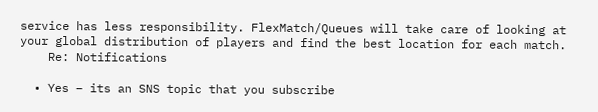service has less responsibility. FlexMatch/Queues will take care of looking at your global distribution of players and find the best location for each match.
    Re: Notifications

  • Yes – its an SNS topic that you subscribe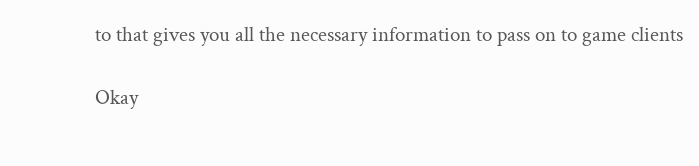to that gives you all the necessary information to pass on to game clients

Okay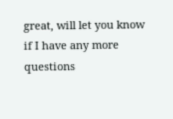great, will let you know if I have any more questions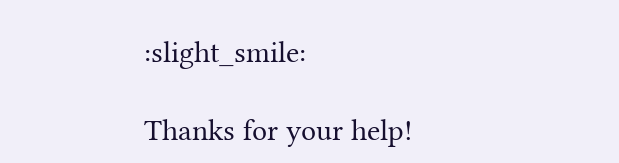:slight_smile:

Thanks for your help!